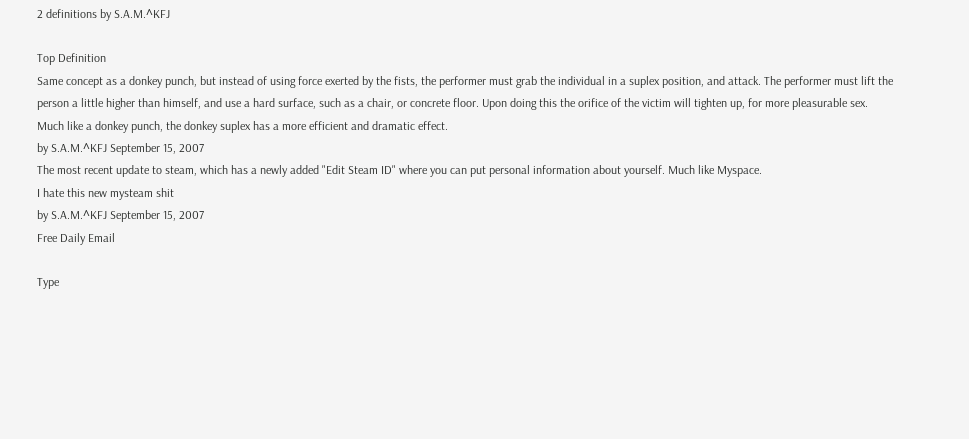2 definitions by S.A.M.^KFJ

Top Definition
Same concept as a donkey punch, but instead of using force exerted by the fists, the performer must grab the individual in a suplex position, and attack. The performer must lift the person a little higher than himself, and use a hard surface, such as a chair, or concrete floor. Upon doing this the orifice of the victim will tighten up, for more pleasurable sex.
Much like a donkey punch, the donkey suplex has a more efficient and dramatic effect.
by S.A.M.^KFJ September 15, 2007
The most recent update to steam, which has a newly added "Edit Steam ID" where you can put personal information about yourself. Much like Myspace.
I hate this new mysteam shit
by S.A.M.^KFJ September 15, 2007
Free Daily Email

Type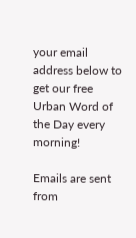your email address below to get our free Urban Word of the Day every morning!

Emails are sent from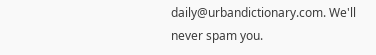daily@urbandictionary.com. We'll never spam you.